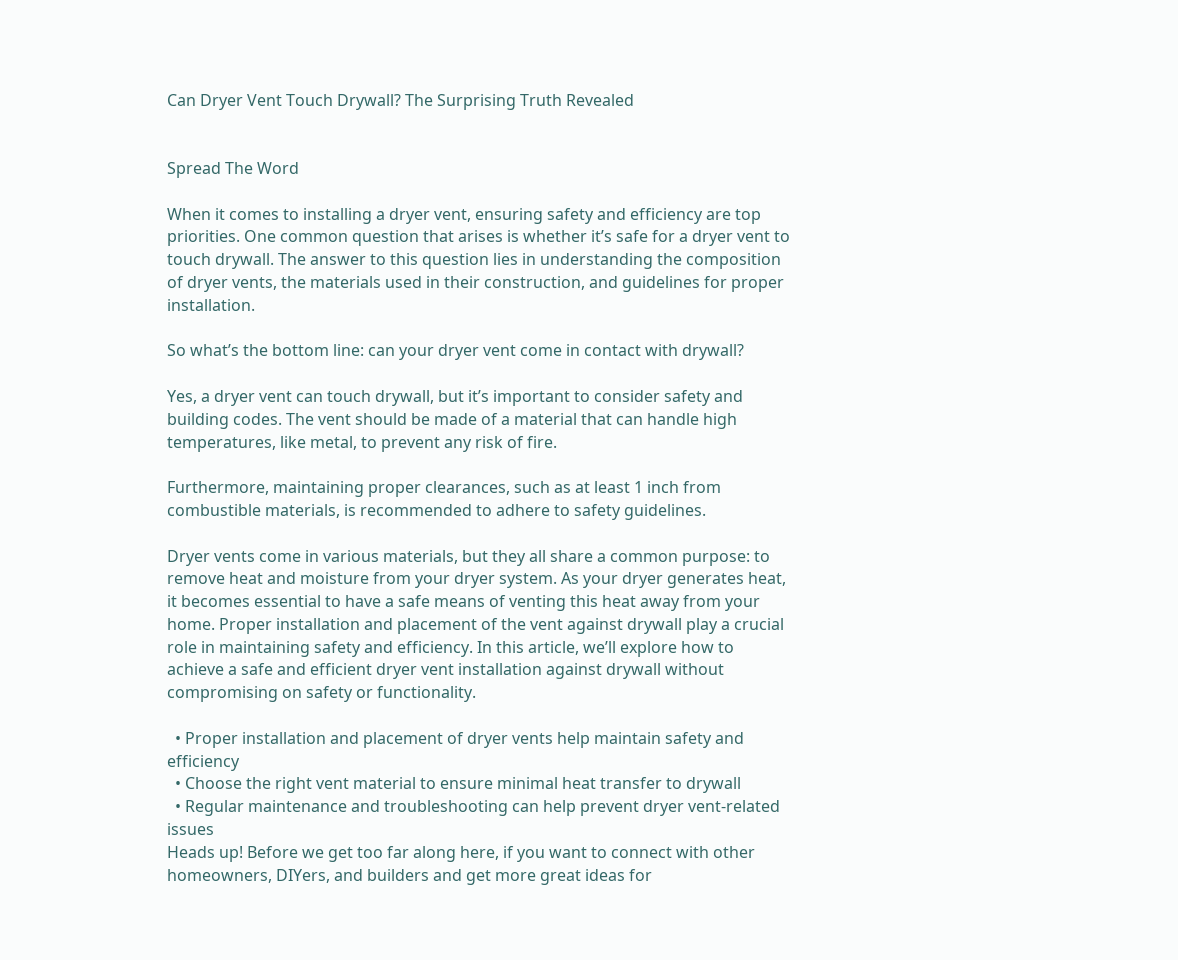Can Dryer Vent Touch Drywall? The Surprising Truth Revealed


Spread The Word

When it comes to installing a dryer vent, ensuring safety and efficiency are top priorities. One common question that arises is whether it’s safe for a dryer vent to touch drywall. The answer to this question lies in understanding the composition of dryer vents, the materials used in their construction, and guidelines for proper installation.

So what’s the bottom line: can your dryer vent come in contact with drywall?

Yes, a dryer vent can touch drywall, but it’s important to consider safety and building codes. The vent should be made of a material that can handle high temperatures, like metal, to prevent any risk of fire.

Furthermore, maintaining proper clearances, such as at least 1 inch from combustible materials, is recommended to adhere to safety guidelines.

Dryer vents come in various materials, but they all share a common purpose: to remove heat and moisture from your dryer system. As your dryer generates heat, it becomes essential to have a safe means of venting this heat away from your home. Proper installation and placement of the vent against drywall play a crucial role in maintaining safety and efficiency. In this article, we’ll explore how to achieve a safe and efficient dryer vent installation against drywall without compromising on safety or functionality.

  • Proper installation and placement of dryer vents help maintain safety and efficiency
  • Choose the right vent material to ensure minimal heat transfer to drywall
  • Regular maintenance and troubleshooting can help prevent dryer vent-related issues
Heads up! Before we get too far along here, if you want to connect with other homeowners, DIYers, and builders and get more great ideas for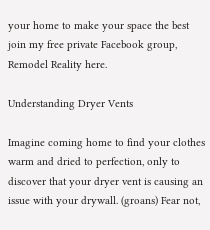your home to make your space the best join my free private Facebook group, Remodel Reality here.

Understanding Dryer Vents

Imagine coming home to find your clothes warm and dried to perfection, only to discover that your dryer vent is causing an issue with your drywall. (groans) Fear not,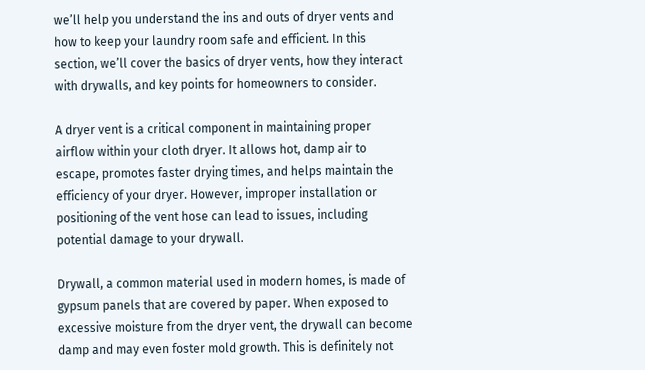we’ll help you understand the ins and outs of dryer vents and how to keep your laundry room safe and efficient. In this section, we’ll cover the basics of dryer vents, how they interact with drywalls, and key points for homeowners to consider.

A dryer vent is a critical component in maintaining proper airflow within your cloth dryer. It allows hot, damp air to escape, promotes faster drying times, and helps maintain the efficiency of your dryer. However, improper installation or positioning of the vent hose can lead to issues, including potential damage to your drywall.

Drywall, a common material used in modern homes, is made of gypsum panels that are covered by paper. When exposed to excessive moisture from the dryer vent, the drywall can become damp and may even foster mold growth. This is definitely not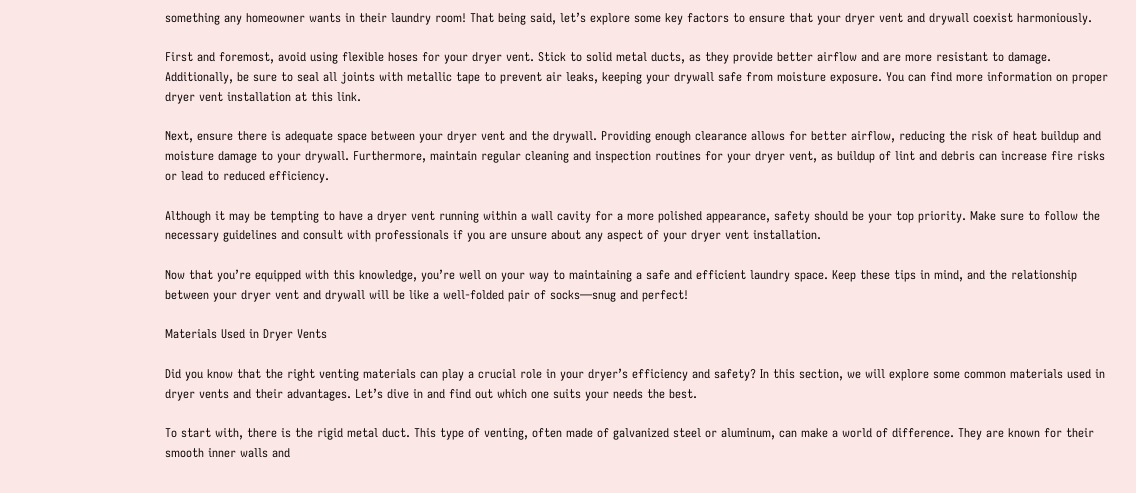something any homeowner wants in their laundry room! That being said, let’s explore some key factors to ensure that your dryer vent and drywall coexist harmoniously.

First and foremost, avoid using flexible hoses for your dryer vent. Stick to solid metal ducts, as they provide better airflow and are more resistant to damage. Additionally, be sure to seal all joints with metallic tape to prevent air leaks, keeping your drywall safe from moisture exposure. You can find more information on proper dryer vent installation at this link.

Next, ensure there is adequate space between your dryer vent and the drywall. Providing enough clearance allows for better airflow, reducing the risk of heat buildup and moisture damage to your drywall. Furthermore, maintain regular cleaning and inspection routines for your dryer vent, as buildup of lint and debris can increase fire risks or lead to reduced efficiency.

Although it may be tempting to have a dryer vent running within a wall cavity for a more polished appearance, safety should be your top priority. Make sure to follow the necessary guidelines and consult with professionals if you are unsure about any aspect of your dryer vent installation.

Now that you’re equipped with this knowledge, you’re well on your way to maintaining a safe and efficient laundry space. Keep these tips in mind, and the relationship between your dryer vent and drywall will be like a well-folded pair of socks—snug and perfect!

Materials Used in Dryer Vents

Did you know that the right venting materials can play a crucial role in your dryer’s efficiency and safety? In this section, we will explore some common materials used in dryer vents and their advantages. Let’s dive in and find out which one suits your needs the best.

To start with, there is the rigid metal duct. This type of venting, often made of galvanized steel or aluminum, can make a world of difference. They are known for their smooth inner walls and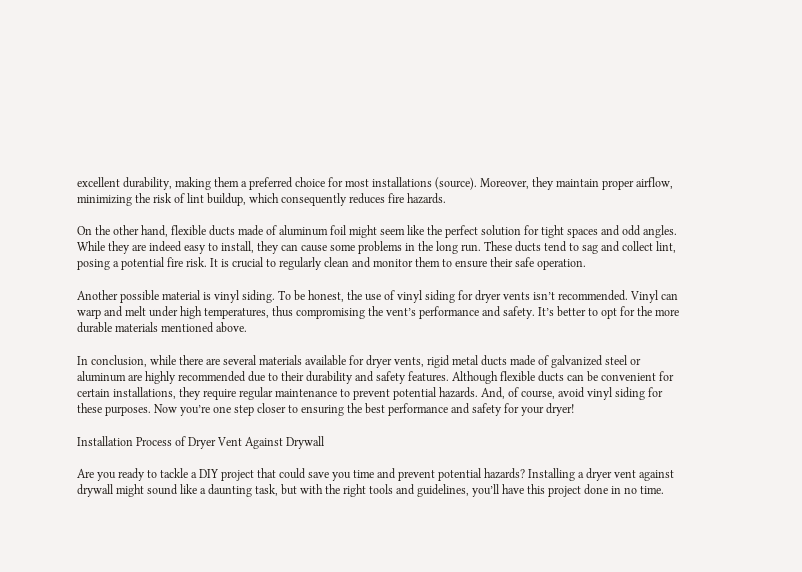excellent durability, making them a preferred choice for most installations (source). Moreover, they maintain proper airflow, minimizing the risk of lint buildup, which consequently reduces fire hazards.

On the other hand, flexible ducts made of aluminum foil might seem like the perfect solution for tight spaces and odd angles. While they are indeed easy to install, they can cause some problems in the long run. These ducts tend to sag and collect lint, posing a potential fire risk. It is crucial to regularly clean and monitor them to ensure their safe operation.

Another possible material is vinyl siding. To be honest, the use of vinyl siding for dryer vents isn’t recommended. Vinyl can warp and melt under high temperatures, thus compromising the vent’s performance and safety. It’s better to opt for the more durable materials mentioned above.

In conclusion, while there are several materials available for dryer vents, rigid metal ducts made of galvanized steel or aluminum are highly recommended due to their durability and safety features. Although flexible ducts can be convenient for certain installations, they require regular maintenance to prevent potential hazards. And, of course, avoid vinyl siding for these purposes. Now you’re one step closer to ensuring the best performance and safety for your dryer!

Installation Process of Dryer Vent Against Drywall

Are you ready to tackle a DIY project that could save you time and prevent potential hazards? Installing a dryer vent against drywall might sound like a daunting task, but with the right tools and guidelines, you’ll have this project done in no time.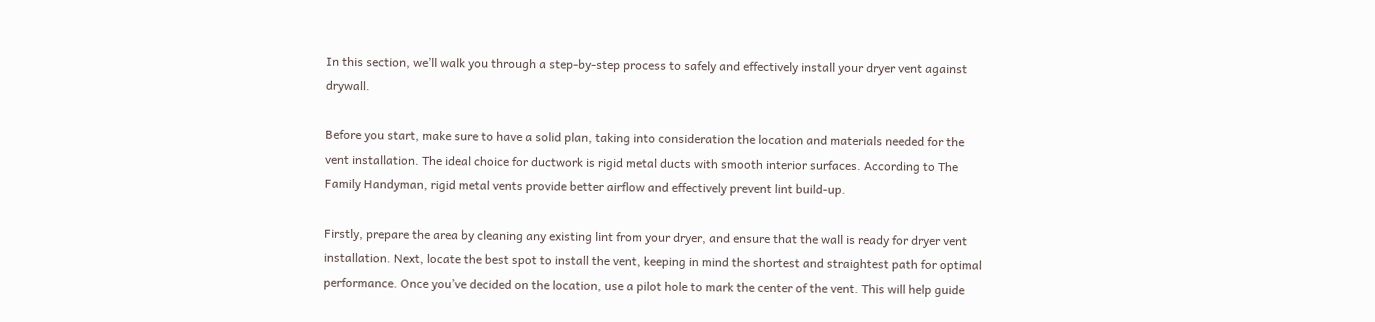In this section, we’ll walk you through a step-by-step process to safely and effectively install your dryer vent against drywall.

Before you start, make sure to have a solid plan, taking into consideration the location and materials needed for the vent installation. The ideal choice for ductwork is rigid metal ducts with smooth interior surfaces. According to The Family Handyman, rigid metal vents provide better airflow and effectively prevent lint build-up.

Firstly, prepare the area by cleaning any existing lint from your dryer, and ensure that the wall is ready for dryer vent installation. Next, locate the best spot to install the vent, keeping in mind the shortest and straightest path for optimal performance. Once you’ve decided on the location, use a pilot hole to mark the center of the vent. This will help guide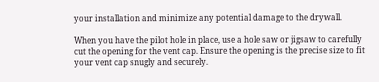your installation and minimize any potential damage to the drywall.

When you have the pilot hole in place, use a hole saw or jigsaw to carefully cut the opening for the vent cap. Ensure the opening is the precise size to fit your vent cap snugly and securely.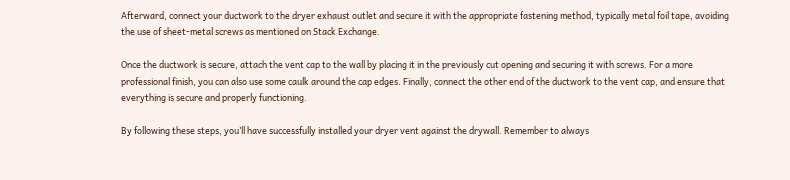Afterward, connect your ductwork to the dryer exhaust outlet and secure it with the appropriate fastening method, typically metal foil tape, avoiding the use of sheet-metal screws as mentioned on Stack Exchange.

Once the ductwork is secure, attach the vent cap to the wall by placing it in the previously cut opening and securing it with screws. For a more professional finish, you can also use some caulk around the cap edges. Finally, connect the other end of the ductwork to the vent cap, and ensure that everything is secure and properly functioning.

By following these steps, you’ll have successfully installed your dryer vent against the drywall. Remember to always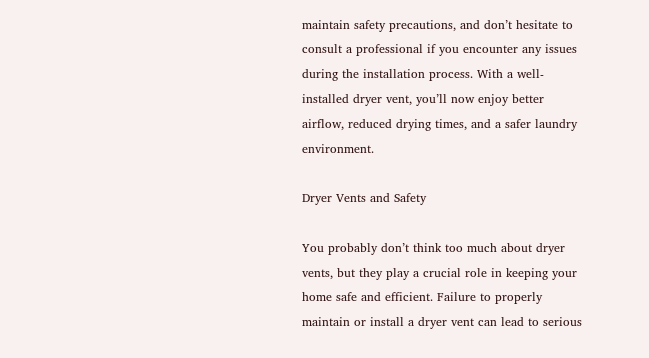maintain safety precautions, and don’t hesitate to consult a professional if you encounter any issues during the installation process. With a well-installed dryer vent, you’ll now enjoy better airflow, reduced drying times, and a safer laundry environment.

Dryer Vents and Safety

You probably don’t think too much about dryer vents, but they play a crucial role in keeping your home safe and efficient. Failure to properly maintain or install a dryer vent can lead to serious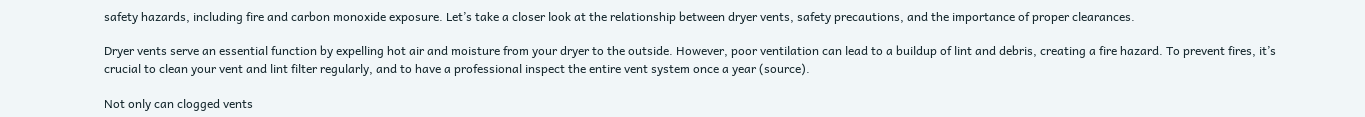safety hazards, including fire and carbon monoxide exposure. Let’s take a closer look at the relationship between dryer vents, safety precautions, and the importance of proper clearances.

Dryer vents serve an essential function by expelling hot air and moisture from your dryer to the outside. However, poor ventilation can lead to a buildup of lint and debris, creating a fire hazard. To prevent fires, it’s crucial to clean your vent and lint filter regularly, and to have a professional inspect the entire vent system once a year (source).

Not only can clogged vents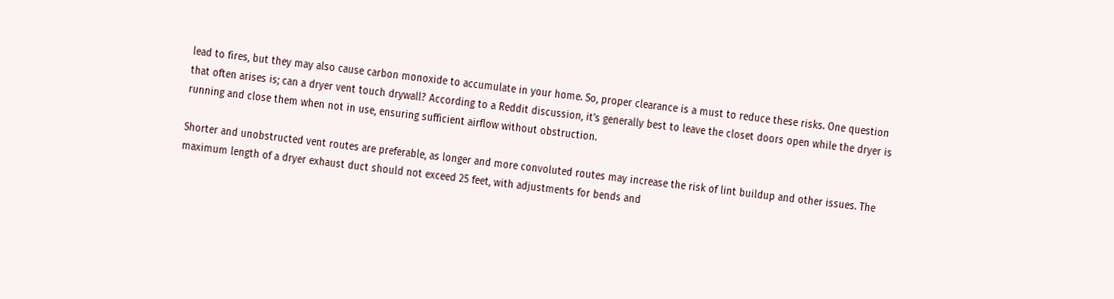lead to fires, but they may also cause carbon monoxide to accumulate in your home. So, proper clearance is a must to reduce these risks. One question that often arises is; can a dryer vent touch drywall? According to a Reddit discussion, it’s generally best to leave the closet doors open while the dryer is running and close them when not in use, ensuring sufficient airflow without obstruction.

Shorter and unobstructed vent routes are preferable, as longer and more convoluted routes may increase the risk of lint buildup and other issues. The maximum length of a dryer exhaust duct should not exceed 25 feet, with adjustments for bends and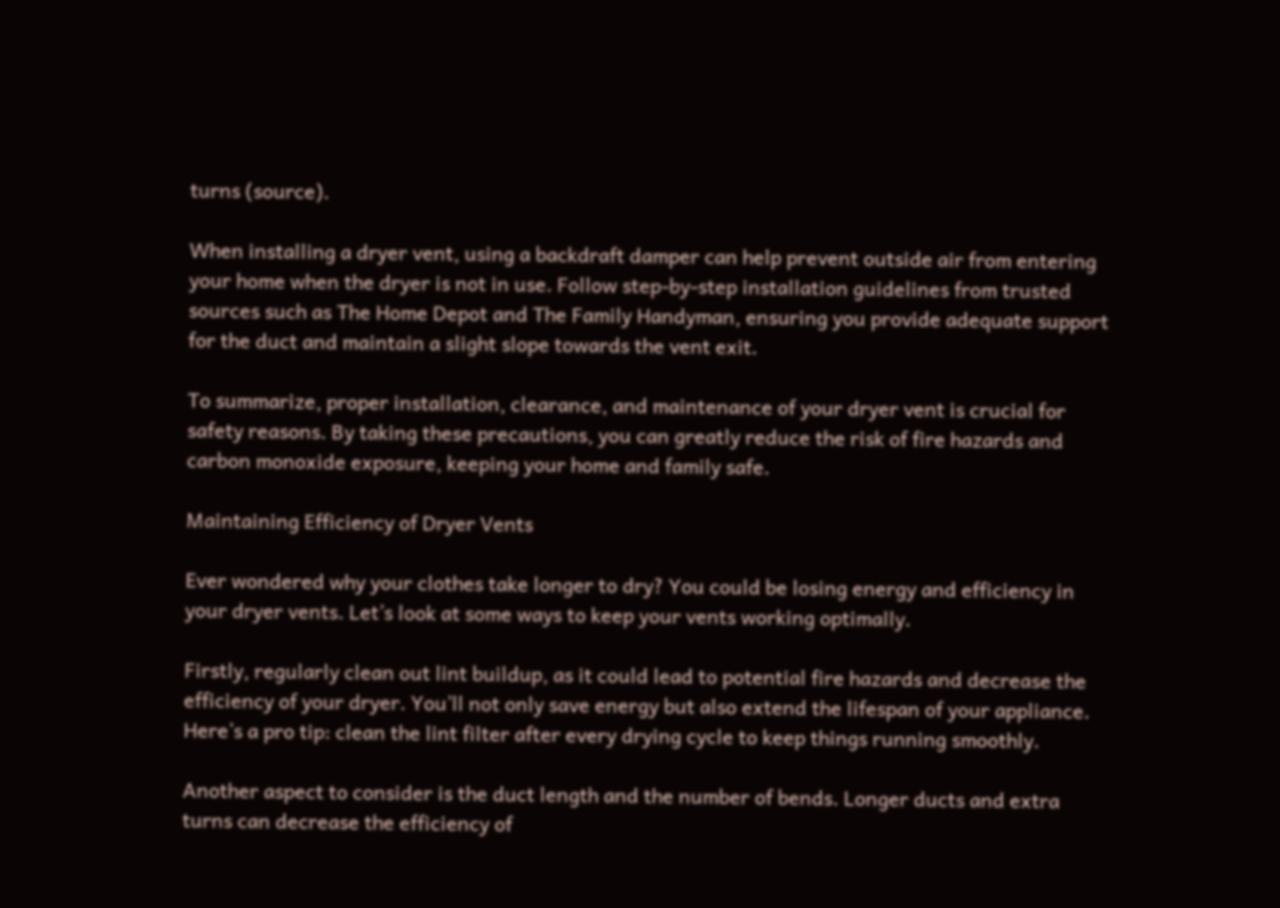turns (source).

When installing a dryer vent, using a backdraft damper can help prevent outside air from entering your home when the dryer is not in use. Follow step-by-step installation guidelines from trusted sources such as The Home Depot and The Family Handyman, ensuring you provide adequate support for the duct and maintain a slight slope towards the vent exit.

To summarize, proper installation, clearance, and maintenance of your dryer vent is crucial for safety reasons. By taking these precautions, you can greatly reduce the risk of fire hazards and carbon monoxide exposure, keeping your home and family safe.

Maintaining Efficiency of Dryer Vents

Ever wondered why your clothes take longer to dry? You could be losing energy and efficiency in your dryer vents. Let’s look at some ways to keep your vents working optimally.

Firstly, regularly clean out lint buildup, as it could lead to potential fire hazards and decrease the efficiency of your dryer. You’ll not only save energy but also extend the lifespan of your appliance. Here’s a pro tip: clean the lint filter after every drying cycle to keep things running smoothly.

Another aspect to consider is the duct length and the number of bends. Longer ducts and extra turns can decrease the efficiency of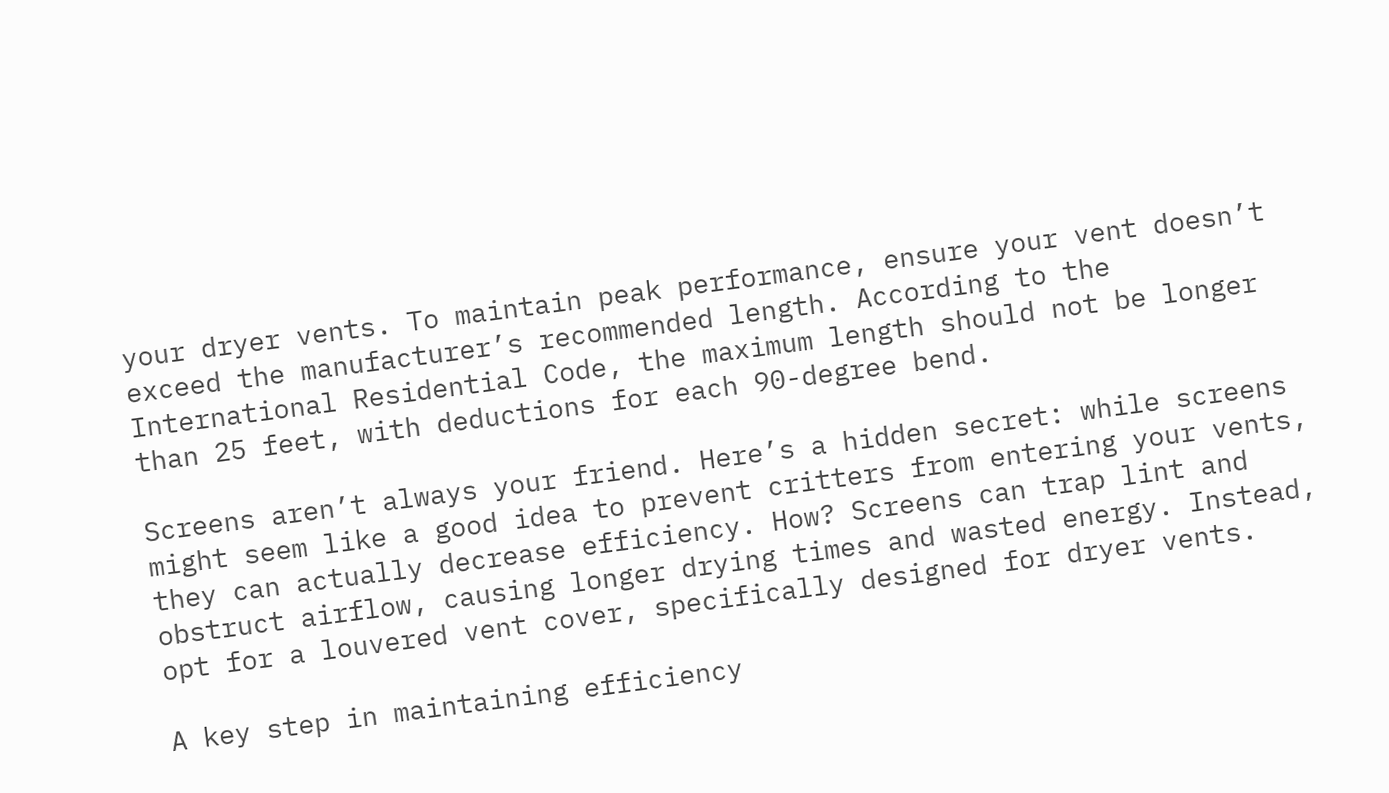your dryer vents. To maintain peak performance, ensure your vent doesn’t exceed the manufacturer’s recommended length. According to the International Residential Code, the maximum length should not be longer than 25 feet, with deductions for each 90-degree bend.

Screens aren’t always your friend. Here’s a hidden secret: while screens might seem like a good idea to prevent critters from entering your vents, they can actually decrease efficiency. How? Screens can trap lint and obstruct airflow, causing longer drying times and wasted energy. Instead, opt for a louvered vent cover, specifically designed for dryer vents.

A key step in maintaining efficiency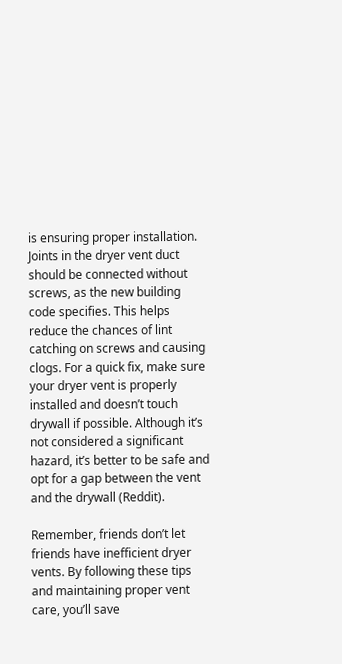is ensuring proper installation. Joints in the dryer vent duct should be connected without screws, as the new building code specifies. This helps reduce the chances of lint catching on screws and causing clogs. For a quick fix, make sure your dryer vent is properly installed and doesn’t touch drywall if possible. Although it’s not considered a significant hazard, it’s better to be safe and opt for a gap between the vent and the drywall (Reddit).

Remember, friends don’t let friends have inefficient dryer vents. By following these tips and maintaining proper vent care, you’ll save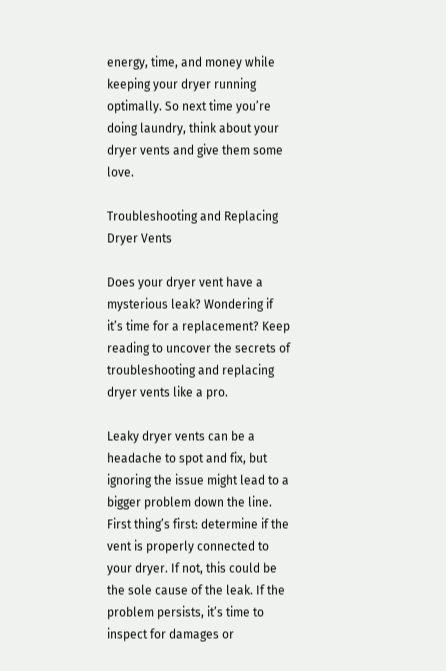energy, time, and money while keeping your dryer running optimally. So next time you’re doing laundry, think about your dryer vents and give them some love.

Troubleshooting and Replacing Dryer Vents

Does your dryer vent have a mysterious leak? Wondering if it’s time for a replacement? Keep reading to uncover the secrets of troubleshooting and replacing dryer vents like a pro.

Leaky dryer vents can be a headache to spot and fix, but ignoring the issue might lead to a bigger problem down the line. First thing’s first: determine if the vent is properly connected to your dryer. If not, this could be the sole cause of the leak. If the problem persists, it’s time to inspect for damages or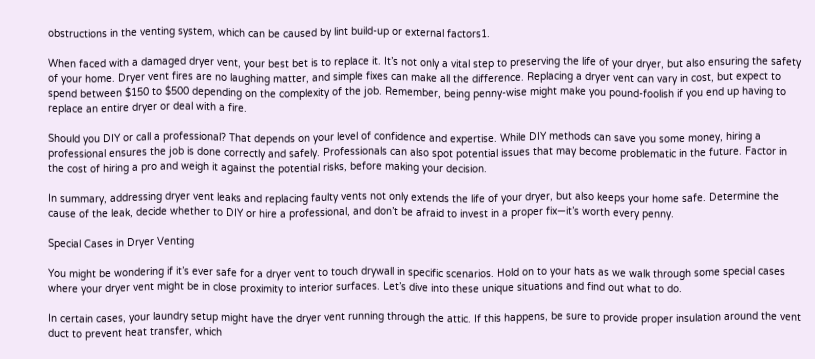obstructions in the venting system, which can be caused by lint build-up or external factors1.

When faced with a damaged dryer vent, your best bet is to replace it. It’s not only a vital step to preserving the life of your dryer, but also ensuring the safety of your home. Dryer vent fires are no laughing matter, and simple fixes can make all the difference. Replacing a dryer vent can vary in cost, but expect to spend between $150 to $500 depending on the complexity of the job. Remember, being penny-wise might make you pound-foolish if you end up having to replace an entire dryer or deal with a fire.

Should you DIY or call a professional? That depends on your level of confidence and expertise. While DIY methods can save you some money, hiring a professional ensures the job is done correctly and safely. Professionals can also spot potential issues that may become problematic in the future. Factor in the cost of hiring a pro and weigh it against the potential risks, before making your decision.

In summary, addressing dryer vent leaks and replacing faulty vents not only extends the life of your dryer, but also keeps your home safe. Determine the cause of the leak, decide whether to DIY or hire a professional, and don’t be afraid to invest in a proper fix—it’s worth every penny.

Special Cases in Dryer Venting

You might be wondering if it’s ever safe for a dryer vent to touch drywall in specific scenarios. Hold on to your hats as we walk through some special cases where your dryer vent might be in close proximity to interior surfaces. Let’s dive into these unique situations and find out what to do.

In certain cases, your laundry setup might have the dryer vent running through the attic. If this happens, be sure to provide proper insulation around the vent duct to prevent heat transfer, which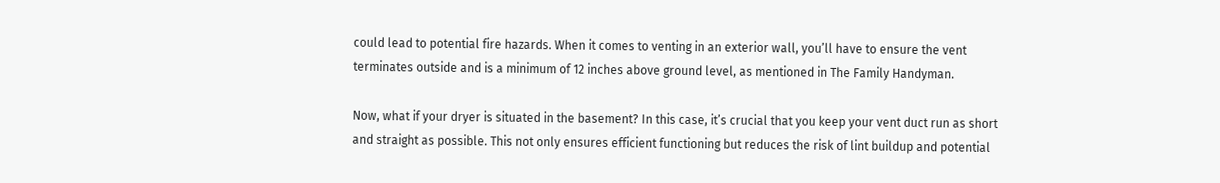could lead to potential fire hazards. When it comes to venting in an exterior wall, you’ll have to ensure the vent terminates outside and is a minimum of 12 inches above ground level, as mentioned in The Family Handyman.

Now, what if your dryer is situated in the basement? In this case, it’s crucial that you keep your vent duct run as short and straight as possible. This not only ensures efficient functioning but reduces the risk of lint buildup and potential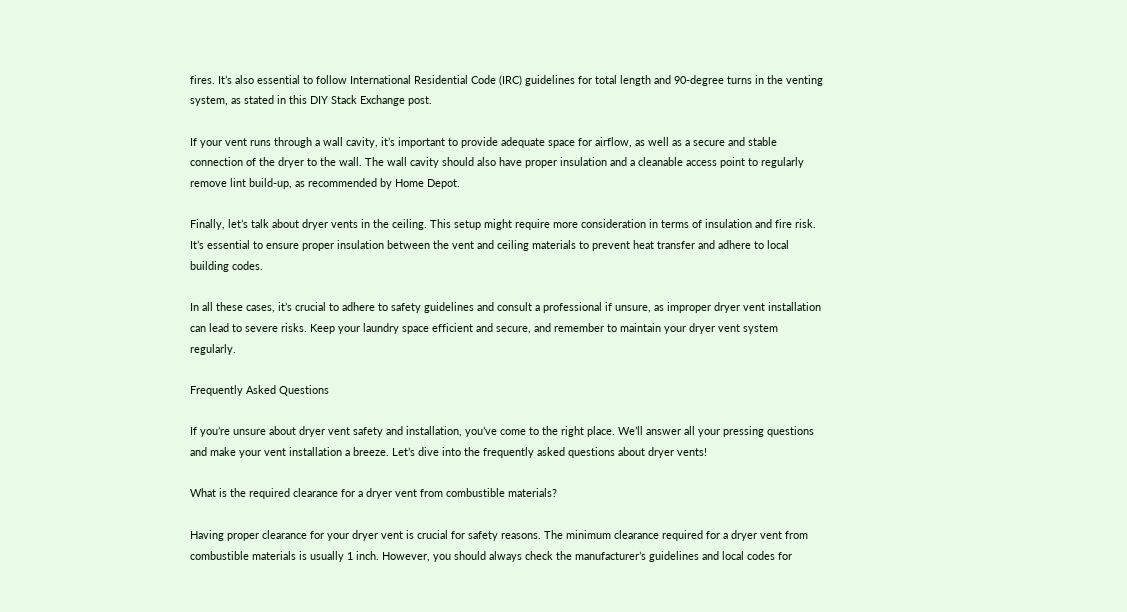fires. It’s also essential to follow International Residential Code (IRC) guidelines for total length and 90-degree turns in the venting system, as stated in this DIY Stack Exchange post.

If your vent runs through a wall cavity, it’s important to provide adequate space for airflow, as well as a secure and stable connection of the dryer to the wall. The wall cavity should also have proper insulation and a cleanable access point to regularly remove lint build-up, as recommended by Home Depot.

Finally, let’s talk about dryer vents in the ceiling. This setup might require more consideration in terms of insulation and fire risk. It’s essential to ensure proper insulation between the vent and ceiling materials to prevent heat transfer and adhere to local building codes.

In all these cases, it’s crucial to adhere to safety guidelines and consult a professional if unsure, as improper dryer vent installation can lead to severe risks. Keep your laundry space efficient and secure, and remember to maintain your dryer vent system regularly.

Frequently Asked Questions

If you’re unsure about dryer vent safety and installation, you’ve come to the right place. We’ll answer all your pressing questions and make your vent installation a breeze. Let’s dive into the frequently asked questions about dryer vents!

What is the required clearance for a dryer vent from combustible materials?

Having proper clearance for your dryer vent is crucial for safety reasons. The minimum clearance required for a dryer vent from combustible materials is usually 1 inch. However, you should always check the manufacturer’s guidelines and local codes for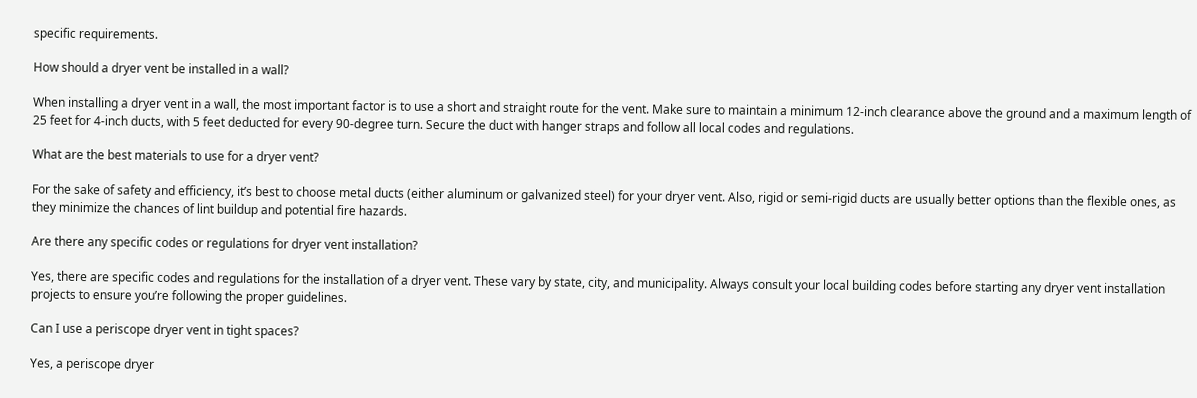specific requirements.

How should a dryer vent be installed in a wall?

When installing a dryer vent in a wall, the most important factor is to use a short and straight route for the vent. Make sure to maintain a minimum 12-inch clearance above the ground and a maximum length of 25 feet for 4-inch ducts, with 5 feet deducted for every 90-degree turn. Secure the duct with hanger straps and follow all local codes and regulations.

What are the best materials to use for a dryer vent?

For the sake of safety and efficiency, it’s best to choose metal ducts (either aluminum or galvanized steel) for your dryer vent. Also, rigid or semi-rigid ducts are usually better options than the flexible ones, as they minimize the chances of lint buildup and potential fire hazards.

Are there any specific codes or regulations for dryer vent installation?

Yes, there are specific codes and regulations for the installation of a dryer vent. These vary by state, city, and municipality. Always consult your local building codes before starting any dryer vent installation projects to ensure you’re following the proper guidelines.

Can I use a periscope dryer vent in tight spaces?

Yes, a periscope dryer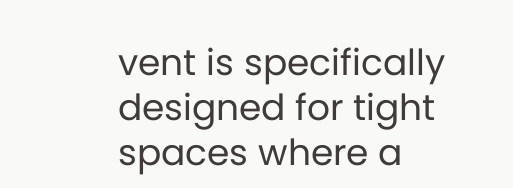vent is specifically designed for tight spaces where a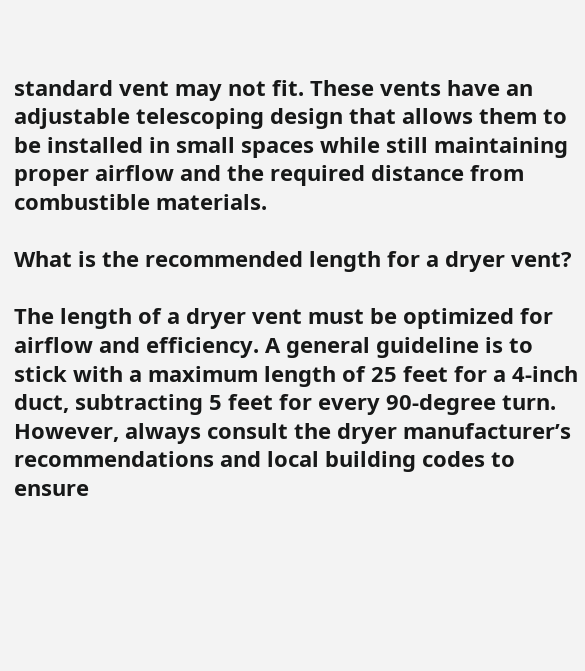standard vent may not fit. These vents have an adjustable telescoping design that allows them to be installed in small spaces while still maintaining proper airflow and the required distance from combustible materials.

What is the recommended length for a dryer vent?

The length of a dryer vent must be optimized for airflow and efficiency. A general guideline is to stick with a maximum length of 25 feet for a 4-inch duct, subtracting 5 feet for every 90-degree turn. However, always consult the dryer manufacturer’s recommendations and local building codes to ensure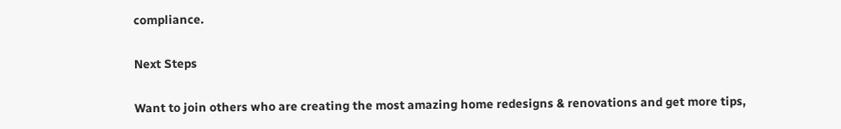compliance.

Next Steps

Want to join others who are creating the most amazing home redesigns & renovations and get more tips,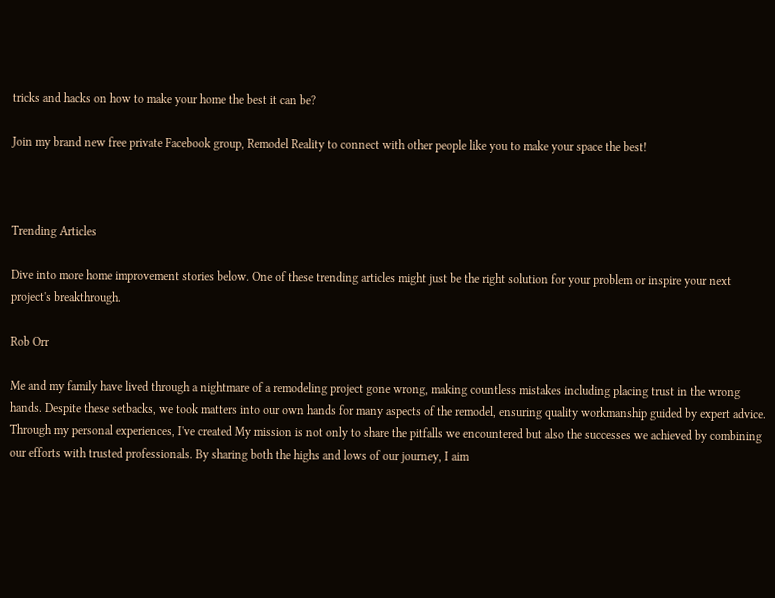tricks and hacks on how to make your home the best it can be?

Join my brand new free private Facebook group, Remodel Reality to connect with other people like you to make your space the best!



Trending Articles

Dive into more home improvement stories below. One of these trending articles might just be the right solution for your problem or inspire your next project's breakthrough.

Rob Orr

Me and my family have lived through a nightmare of a remodeling project gone wrong, making countless mistakes including placing trust in the wrong hands. Despite these setbacks, we took matters into our own hands for many aspects of the remodel, ensuring quality workmanship guided by expert advice. Through my personal experiences, I've created My mission is not only to share the pitfalls we encountered but also the successes we achieved by combining our efforts with trusted professionals. By sharing both the highs and lows of our journey, I aim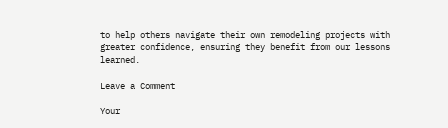to help others navigate their own remodeling projects with greater confidence, ensuring they benefit from our lessons learned.

Leave a Comment

Your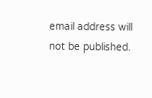email address will not be published.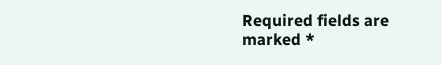Required fields are marked *